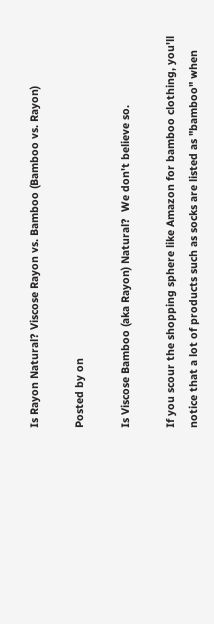Is Rayon Natural? Viscose Rayon vs. Bamboo (Bamboo vs. Rayon)

Posted by on

Is Viscose Bamboo (aka Rayon) Natural?  We don't believe so.

If you scour the shopping sphere like Amazon for bamboo clothing, you'll notice that a lot of products such as socks are listed as "bamboo" when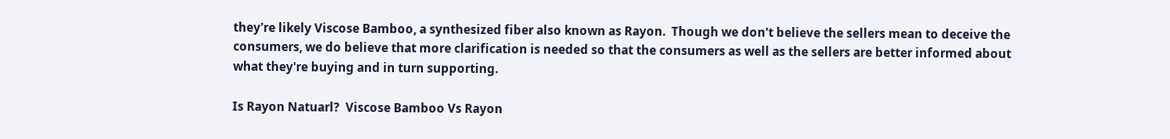they're likely Viscose Bamboo, a synthesized fiber also known as Rayon.  Though we don't believe the sellers mean to deceive the consumers, we do believe that more clarification is needed so that the consumers as well as the sellers are better informed about what they're buying and in turn supporting.

Is Rayon Natuarl?  Viscose Bamboo Vs Rayon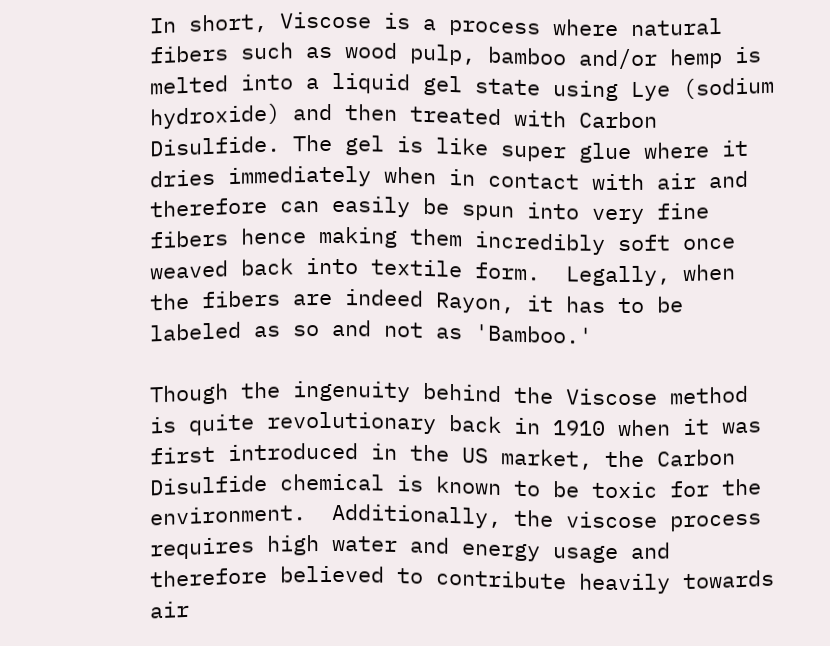In short, Viscose is a process where natural fibers such as wood pulp, bamboo and/or hemp is melted into a liquid gel state using Lye (sodium hydroxide) and then treated with Carbon Disulfide. The gel is like super glue where it dries immediately when in contact with air and therefore can easily be spun into very fine fibers hence making them incredibly soft once weaved back into textile form.  Legally, when the fibers are indeed Rayon, it has to be labeled as so and not as 'Bamboo.'

Though the ingenuity behind the Viscose method is quite revolutionary back in 1910 when it was first introduced in the US market, the Carbon Disulfide chemical is known to be toxic for the environment.  Additionally, the viscose process requires high water and energy usage and therefore believed to contribute heavily towards air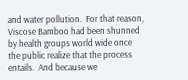and water pollution.  For that reason, Viscose Bamboo had been shunned by health groups world wide once the public realize that the process entails.  And because we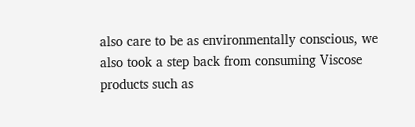also care to be as environmentally conscious, we also took a step back from consuming Viscose products such as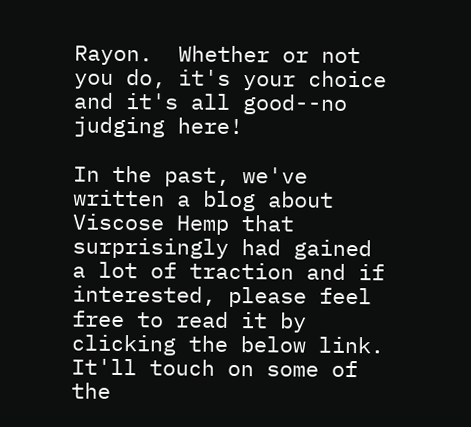Rayon.  Whether or not you do, it's your choice and it's all good--no judging here!

In the past, we've written a blog about Viscose Hemp that surprisingly had gained a lot of traction and if interested, please feel free to read it by clicking the below link.  It'll touch on some of the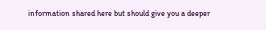information shared here but should give you a deeper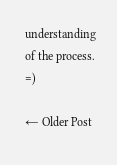understanding of the process.  =)

← Older Post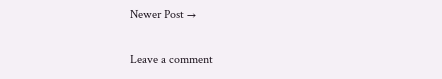Newer Post →

Leave a comment